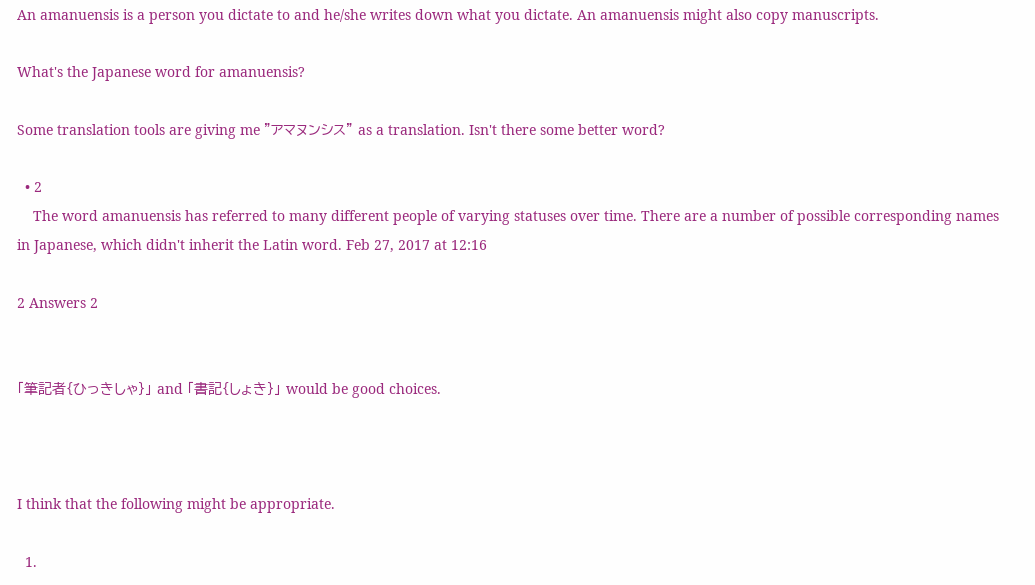An amanuensis is a person you dictate to and he/she writes down what you dictate. An amanuensis might also copy manuscripts.

What's the Japanese word for amanuensis?

Some translation tools are giving me "アマヌンシス" as a translation. Isn't there some better word?

  • 2
    The word amanuensis has referred to many different people of varying statuses over time. There are a number of possible corresponding names in Japanese, which didn't inherit the Latin word. Feb 27, 2017 at 12:16

2 Answers 2


「筆記者{ひっきしゃ}」 and 「書記{しょき}」 would be good choices.



I think that the following might be appropriate.

  1.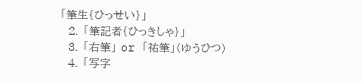「筆生{ひっせい}」
  2. 「筆記者{ひっきしゃ}」
  3. 「右筆」 or 「祐筆」(ゆうひつ)
  4. 「写字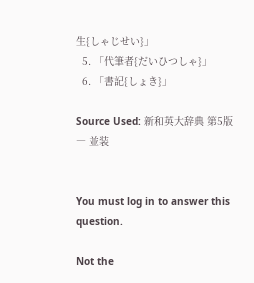生{しゃじせい}」
  5. 「代筆者{だいひつしゃ}」
  6. 「書記{しょき}」

Source Used: 新和英大辞典 第5版 ― 並装


You must log in to answer this question.

Not the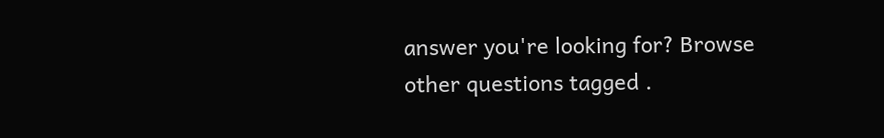answer you're looking for? Browse other questions tagged .